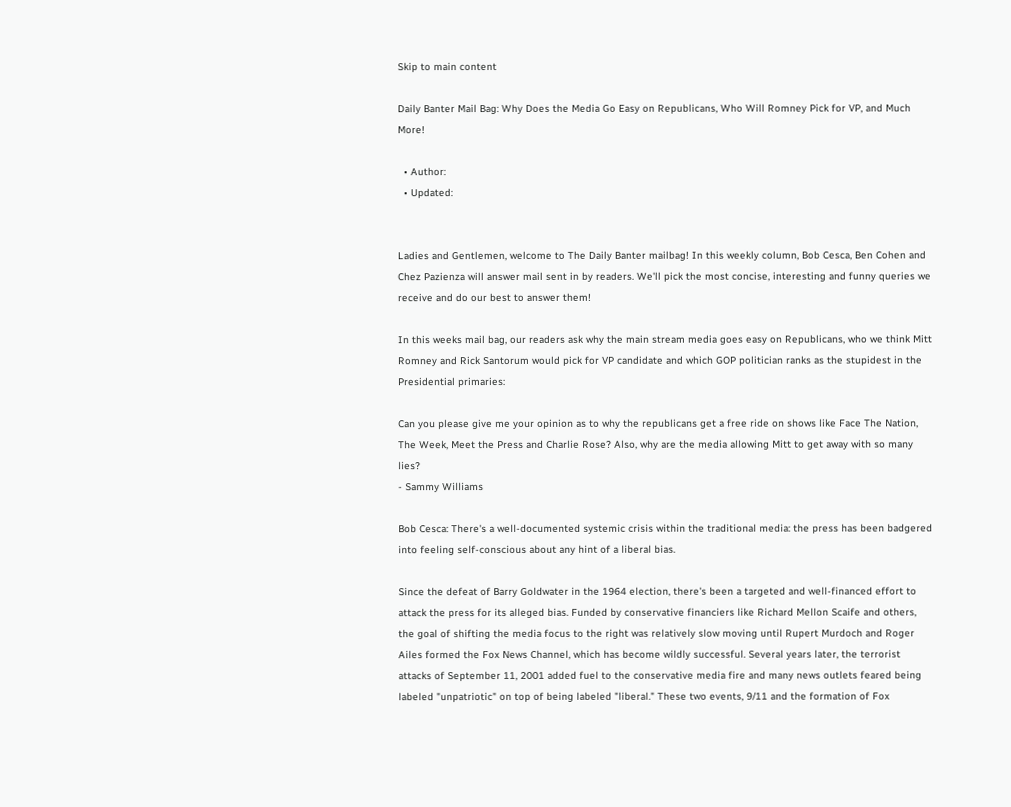Skip to main content

Daily Banter Mail Bag: Why Does the Media Go Easy on Republicans, Who Will Romney Pick for VP, and Much More!

  • Author:
  • Updated:


Ladies and Gentlemen, welcome to The Daily Banter mailbag! In this weekly column, Bob Cesca, Ben Cohen and Chez Pazienza will answer mail sent in by readers. We'll pick the most concise, interesting and funny queries we receive and do our best to answer them!

In this weeks mail bag, our readers ask why the main stream media goes easy on Republicans, who we think Mitt Romney and Rick Santorum would pick for VP candidate and which GOP politician ranks as the stupidest in the Presidential primaries:

Can you please give me your opinion as to why the republicans get a free ride on shows like Face The Nation, The Week, Meet the Press and Charlie Rose? Also, why are the media allowing Mitt to get away with so many lies?
- Sammy Williams

Bob Cesca: There's a well-documented systemic crisis within the traditional media: the press has been badgered into feeling self-conscious about any hint of a liberal bias.

Since the defeat of Barry Goldwater in the 1964 election, there's been a targeted and well-financed effort to attack the press for its alleged bias. Funded by conservative financiers like Richard Mellon Scaife and others, the goal of shifting the media focus to the right was relatively slow moving until Rupert Murdoch and Roger Ailes formed the Fox News Channel, which has become wildly successful. Several years later, the terrorist attacks of September 11, 2001 added fuel to the conservative media fire and many news outlets feared being labeled "unpatriotic" on top of being labeled "liberal." These two events, 9/11 and the formation of Fox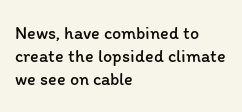News, have combined to create the lopsided climate we see on cable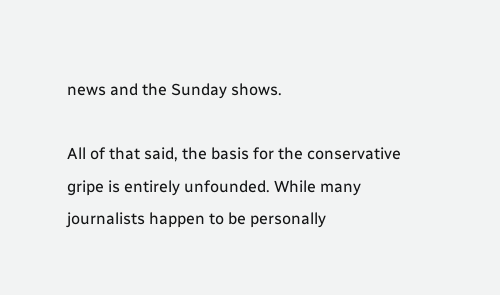news and the Sunday shows.

All of that said, the basis for the conservative gripe is entirely unfounded. While many journalists happen to be personally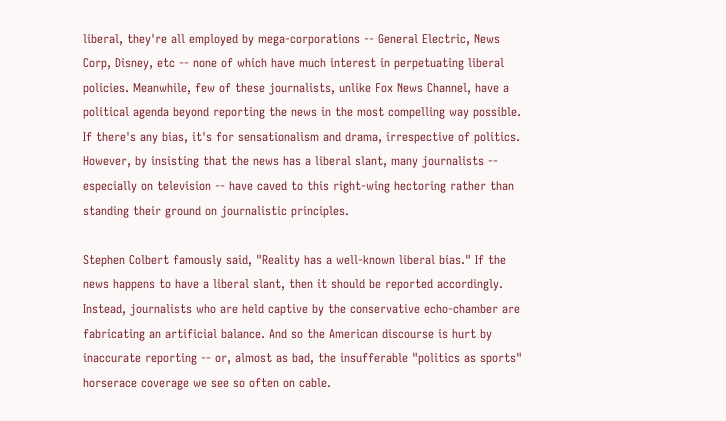liberal, they're all employed by mega-corporations -- General Electric, News Corp, Disney, etc -- none of which have much interest in perpetuating liberal policies. Meanwhile, few of these journalists, unlike Fox News Channel, have a political agenda beyond reporting the news in the most compelling way possible. If there's any bias, it's for sensationalism and drama, irrespective of politics. However, by insisting that the news has a liberal slant, many journalists -- especially on television -- have caved to this right-wing hectoring rather than standing their ground on journalistic principles.

Stephen Colbert famously said, "Reality has a well-known liberal bias." If the news happens to have a liberal slant, then it should be reported accordingly. Instead, journalists who are held captive by the conservative echo-chamber are fabricating an artificial balance. And so the American discourse is hurt by inaccurate reporting -- or, almost as bad, the insufferable "politics as sports" horserace coverage we see so often on cable.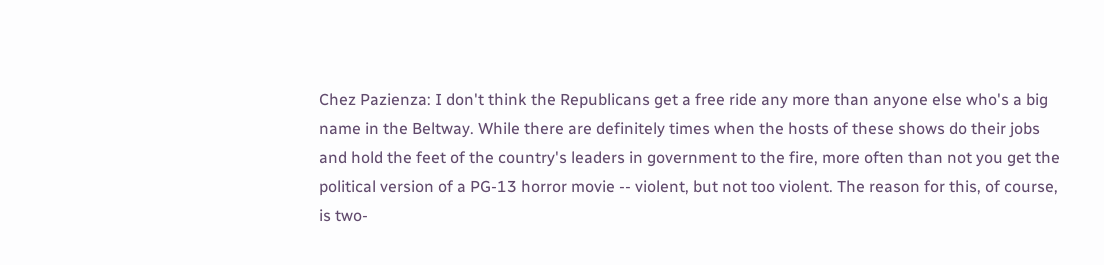Chez Pazienza: I don't think the Republicans get a free ride any more than anyone else who's a big name in the Beltway. While there are definitely times when the hosts of these shows do their jobs and hold the feet of the country's leaders in government to the fire, more often than not you get the political version of a PG-13 horror movie -- violent, but not too violent. The reason for this, of course, is two-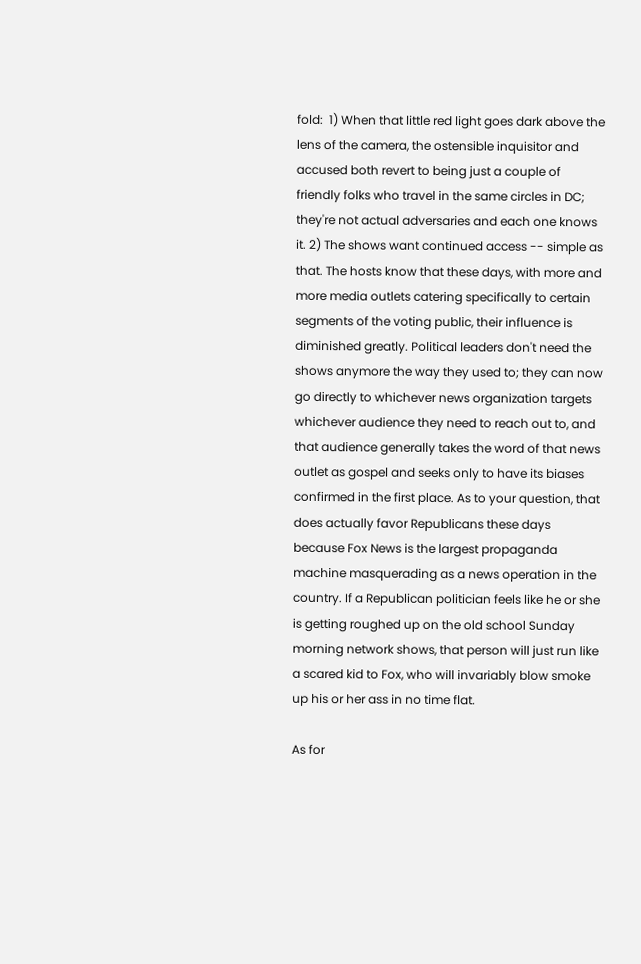fold:  1) When that little red light goes dark above the lens of the camera, the ostensible inquisitor and accused both revert to being just a couple of friendly folks who travel in the same circles in DC; they're not actual adversaries and each one knows it. 2) The shows want continued access -- simple as that. The hosts know that these days, with more and more media outlets catering specifically to certain segments of the voting public, their influence is diminished greatly. Political leaders don't need the shows anymore the way they used to; they can now go directly to whichever news organization targets whichever audience they need to reach out to, and that audience generally takes the word of that news outlet as gospel and seeks only to have its biases confirmed in the first place. As to your question, that does actually favor Republicans these days because Fox News is the largest propaganda machine masquerading as a news operation in the country. If a Republican politician feels like he or she is getting roughed up on the old school Sunday morning network shows, that person will just run like a scared kid to Fox, who will invariably blow smoke up his or her ass in no time flat.

As for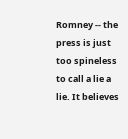Romney -- the press is just too spineless to call a lie a lie. It believes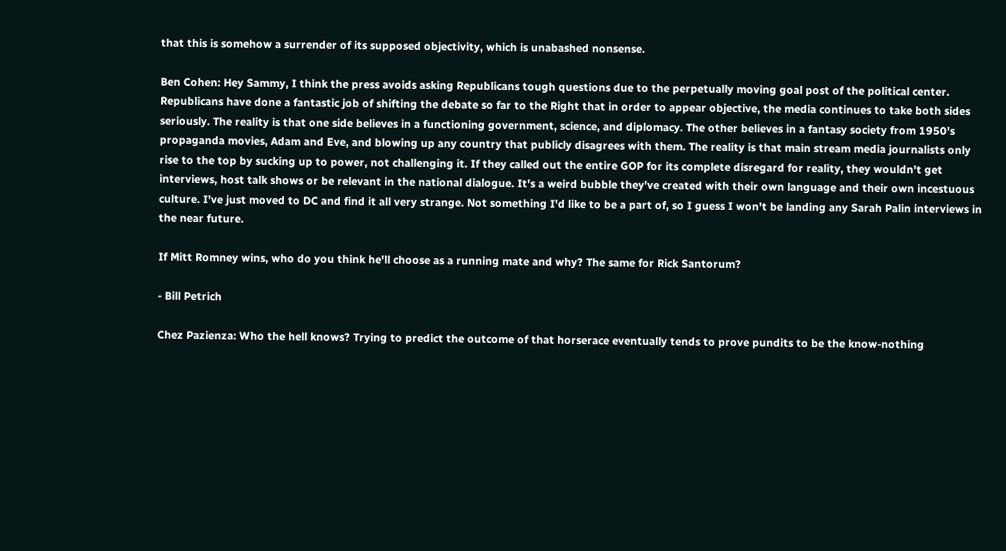that this is somehow a surrender of its supposed objectivity, which is unabashed nonsense.

Ben Cohen: Hey Sammy, I think the press avoids asking Republicans tough questions due to the perpetually moving goal post of the political center. Republicans have done a fantastic job of shifting the debate so far to the Right that in order to appear objective, the media continues to take both sides seriously. The reality is that one side believes in a functioning government, science, and diplomacy. The other believes in a fantasy society from 1950's propaganda movies, Adam and Eve, and blowing up any country that publicly disagrees with them. The reality is that main stream media journalists only rise to the top by sucking up to power, not challenging it. If they called out the entire GOP for its complete disregard for reality, they wouldn't get interviews, host talk shows or be relevant in the national dialogue. It's a weird bubble they've created with their own language and their own incestuous culture. I've just moved to DC and find it all very strange. Not something I'd like to be a part of, so I guess I won't be landing any Sarah Palin interviews in the near future.

If Mitt Romney wins, who do you think he'll choose as a running mate and why? The same for Rick Santorum?

- Bill Petrich

Chez Pazienza: Who the hell knows? Trying to predict the outcome of that horserace eventually tends to prove pundits to be the know-nothing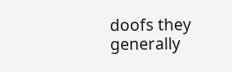doofs they generally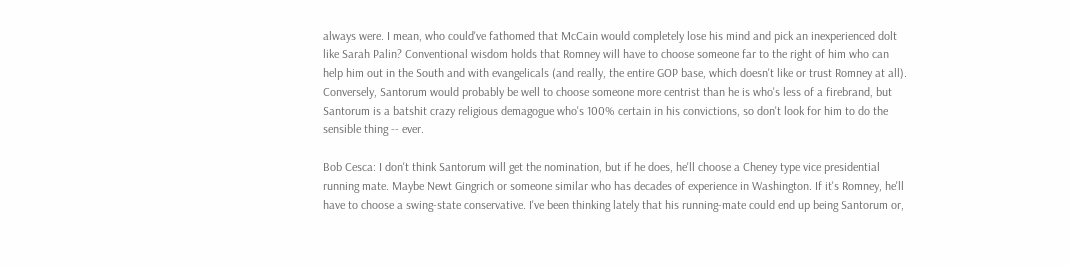always were. I mean, who could've fathomed that McCain would completely lose his mind and pick an inexperienced dolt like Sarah Palin? Conventional wisdom holds that Romney will have to choose someone far to the right of him who can help him out in the South and with evangelicals (and really, the entire GOP base, which doesn't like or trust Romney at all). Conversely, Santorum would probably be well to choose someone more centrist than he is who's less of a firebrand, but Santorum is a batshit crazy religious demagogue who's 100% certain in his convictions, so don't look for him to do the sensible thing -- ever.

Bob Cesca: I don't think Santorum will get the nomination, but if he does, he'll choose a Cheney type vice presidential running mate. Maybe Newt Gingrich or someone similar who has decades of experience in Washington. If it's Romney, he'll have to choose a swing-state conservative. I've been thinking lately that his running-mate could end up being Santorum or,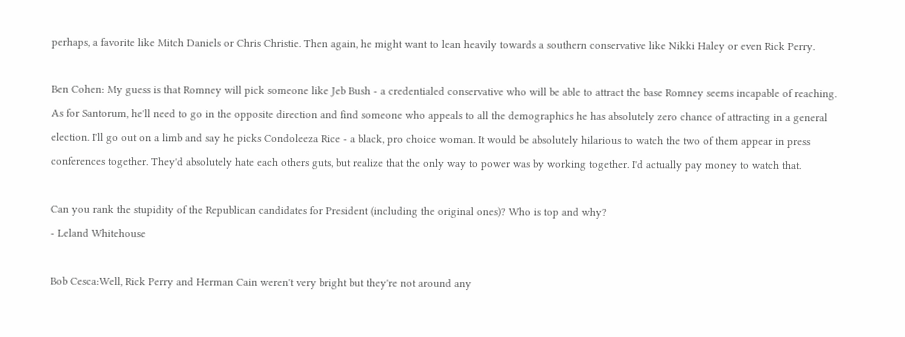perhaps, a favorite like Mitch Daniels or Chris Christie. Then again, he might want to lean heavily towards a southern conservative like Nikki Haley or even Rick Perry.

Ben Cohen: My guess is that Romney will pick someone like Jeb Bush - a credentialed conservative who will be able to attract the base Romney seems incapable of reaching. As for Santorum, he'll need to go in the opposite direction and find someone who appeals to all the demographics he has absolutely zero chance of attracting in a general election. I'll go out on a limb and say he picks Condoleeza Rice - a black, pro choice woman. It would be absolutely hilarious to watch the two of them appear in press conferences together. They'd absolutely hate each others guts, but realize that the only way to power was by working together. I'd actually pay money to watch that.

Can you rank the stupidity of the Republican candidates for President (including the original ones)? Who is top and why?
- Leland Whitehouse

Bob Cesca:Well, Rick Perry and Herman Cain weren't very bright but they're not around any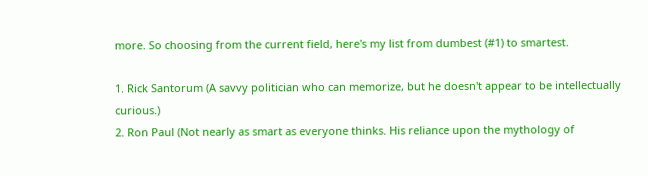more. So choosing from the current field, here's my list from dumbest (#1) to smartest.

1. Rick Santorum (A savvy politician who can memorize, but he doesn't appear to be intellectually curious.)
2. Ron Paul (Not nearly as smart as everyone thinks. His reliance upon the mythology of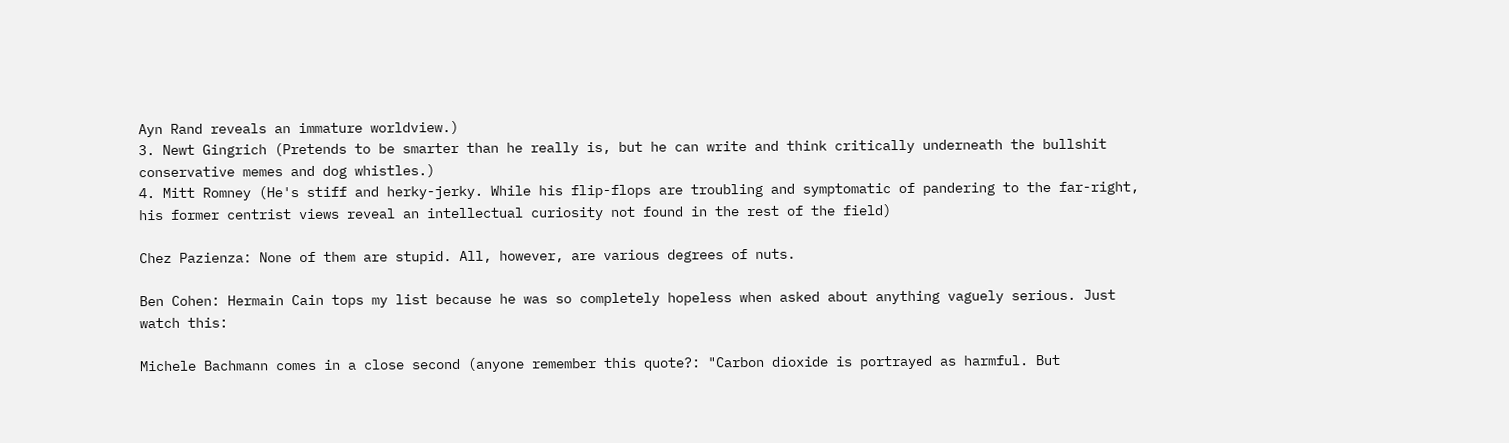Ayn Rand reveals an immature worldview.)
3. Newt Gingrich (Pretends to be smarter than he really is, but he can write and think critically underneath the bullshit conservative memes and dog whistles.)
4. Mitt Romney (He's stiff and herky-jerky. While his flip-flops are troubling and symptomatic of pandering to the far-right, his former centrist views reveal an intellectual curiosity not found in the rest of the field)

Chez Pazienza: None of them are stupid. All, however, are various degrees of nuts.

Ben Cohen: Hermain Cain tops my list because he was so completely hopeless when asked about anything vaguely serious. Just watch this:

Michele Bachmann comes in a close second (anyone remember this quote?: "Carbon dioxide is portrayed as harmful. But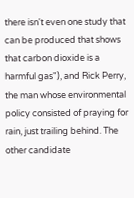there isn't even one study that can be produced that shows that carbon dioxide is a harmful gas"), and Rick Perry, the man whose environmental policy consisted of praying for rain, just trailing behind. The other candidate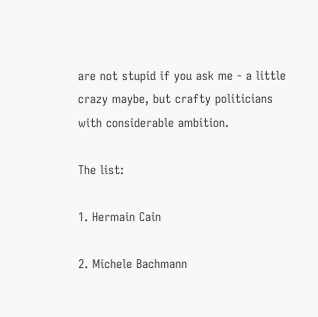are not stupid if you ask me - a little crazy maybe, but crafty politicians with considerable ambition.

The list:

1. Hermain Cain

2. Michele Bachmann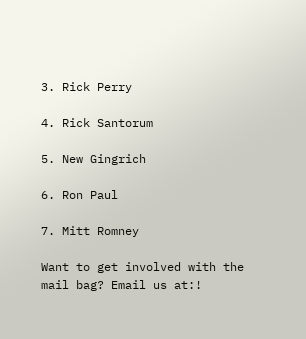3. Rick Perry

4. Rick Santorum

5. New Gingrich

6. Ron Paul

7. Mitt Romney

Want to get involved with the mail bag? Email us at:!